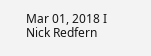Mar 01, 2018 I Nick Redfern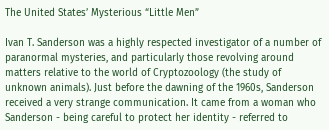The United States’ Mysterious “Little Men”

Ivan T. Sanderson was a highly respected investigator of a number of paranormal mysteries, and particularly those revolving around matters relative to the world of Cryptozoology (the study of unknown animals). Just before the dawning of the 1960s, Sanderson received a very strange communication. It came from a woman who Sanderson - being careful to protect her identity - referred to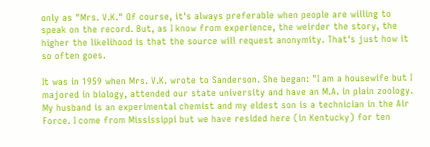only as "Mrs. V.K." Of course, it's always preferable when people are willing to speak on the record. But, as I know from experience, the weirder the story, the higher the likelihood is that the source will request anonymity. That's just how it so often goes.

It was in 1959 when Mrs. V.K. wrote to Sanderson. She began: "I am a housewife but I majored in biology, attended our state university and have an M.A. in plain zoology. My husband is an experimental chemist and my eldest son is a technician in the Air Force. I come from Mississippi but we have resided here (in Kentucky) for ten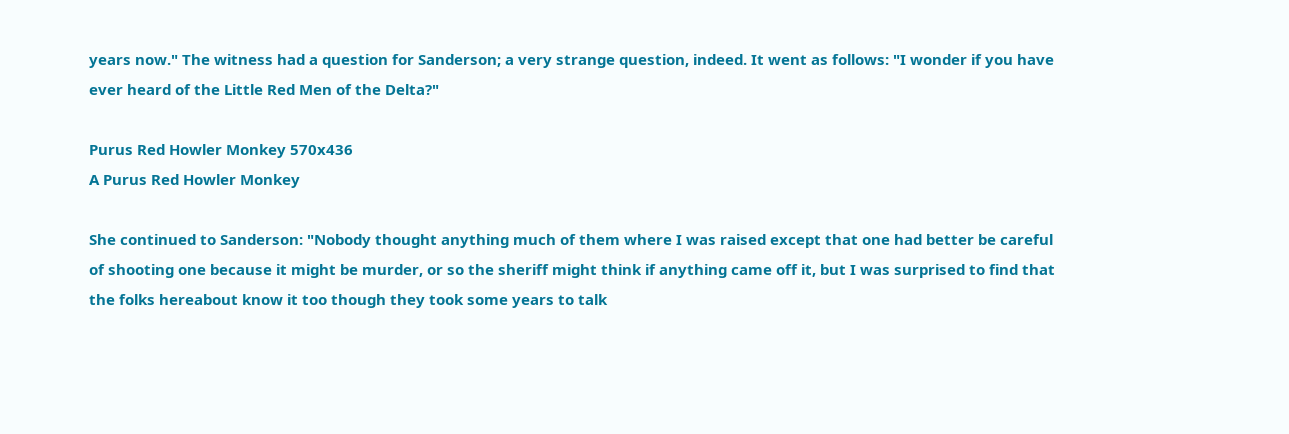years now." The witness had a question for Sanderson; a very strange question, indeed. It went as follows: "I wonder if you have ever heard of the Little Red Men of the Delta?"

Purus Red Howler Monkey 570x436
A Purus Red Howler Monkey

She continued to Sanderson: "Nobody thought anything much of them where I was raised except that one had better be careful of shooting one because it might be murder, or so the sheriff might think if anything came off it, but I was surprised to find that the folks hereabout know it too though they took some years to talk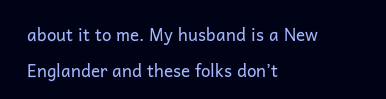about it to me. My husband is a New Englander and these folks don’t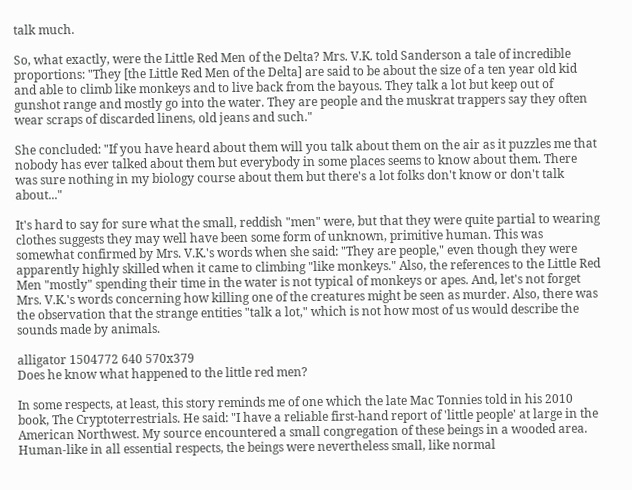talk much.

So, what exactly, were the Little Red Men of the Delta? Mrs. V.K. told Sanderson a tale of incredible proportions: "They [the Little Red Men of the Delta] are said to be about the size of a ten year old kid and able to climb like monkeys and to live back from the bayous. They talk a lot but keep out of gunshot range and mostly go into the water. They are people and the muskrat trappers say they often wear scraps of discarded linens, old jeans and such."

She concluded: "If you have heard about them will you talk about them on the air as it puzzles me that nobody has ever talked about them but everybody in some places seems to know about them. There was sure nothing in my biology course about them but there's a lot folks don't know or don't talk about..."

It's hard to say for sure what the small, reddish "men" were, but that they were quite partial to wearing clothes suggests they may well have been some form of unknown, primitive human. This was somewhat confirmed by Mrs. V.K.'s words when she said: "They are people," even though they were apparently highly skilled when it came to climbing "like monkeys." Also, the references to the Little Red Men "mostly" spending their time in the water is not typical of monkeys or apes. And, let's not forget Mrs. V.K.'s words concerning how killing one of the creatures might be seen as murder. Also, there was the observation that the strange entities "talk a lot," which is not how most of us would describe the sounds made by animals.

alligator 1504772 640 570x379
Does he know what happened to the little red men?

In some respects, at least, this story reminds me of one which the late Mac Tonnies told in his 2010 book, The Cryptoterrestrials. He said: "I have a reliable first-hand report of 'little people' at large in the American Northwest. My source encountered a small congregation of these beings in a wooded area. Human-like in all essential respects, the beings were nevertheless small, like normal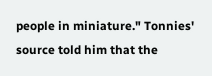people in miniature." Tonnies' source told him that the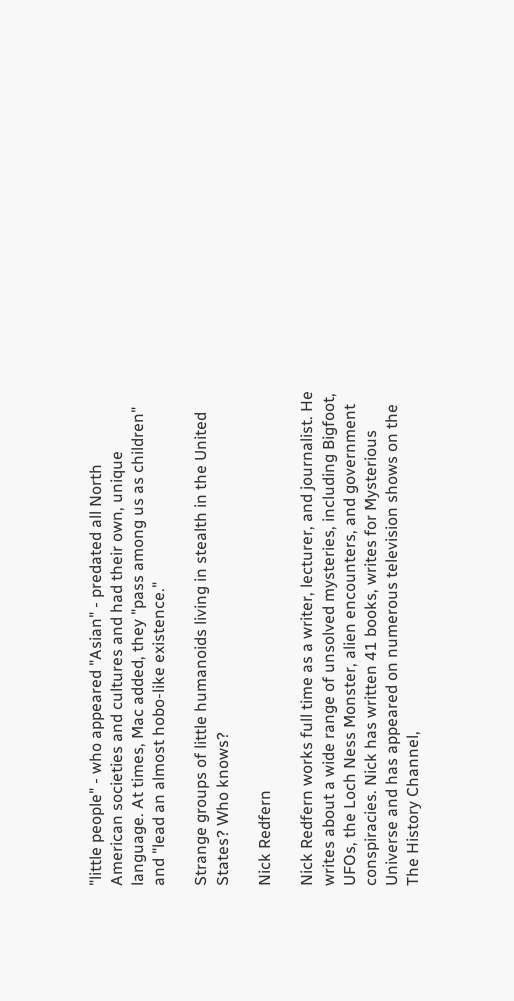"little people" - who appeared "Asian" - predated all North American societies and cultures and had their own, unique language. At times, Mac added, they "pass among us as children" and "lead an almost hobo-like existence."

Strange groups of little humanoids living in stealth in the United States? Who knows?

Nick Redfern

Nick Redfern works full time as a writer, lecturer, and journalist. He writes about a wide range of unsolved mysteries, including Bigfoot, UFOs, the Loch Ness Monster, alien encounters, and government conspiracies. Nick has written 41 books, writes for Mysterious Universe and has appeared on numerous television shows on the The History Channel,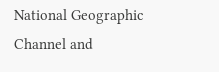National Geographic Channel and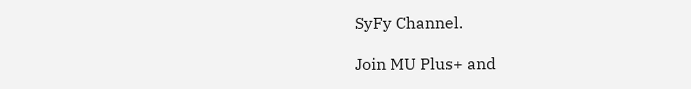SyFy Channel.

Join MU Plus+ and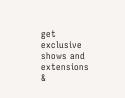get exclusive shows and extensions &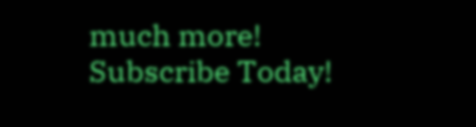much more! Subscribe Today!